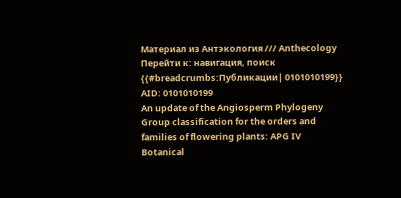Материал из Антэкология /// Anthecology
Перейти к: навигация, поиск
{{#breadcrumbs:Публикации| 0101010199}}
AID: 0101010199
An update of the Angiosperm Phylogeny Group classification for the orders and families of flowering plants: APG IV
Botanical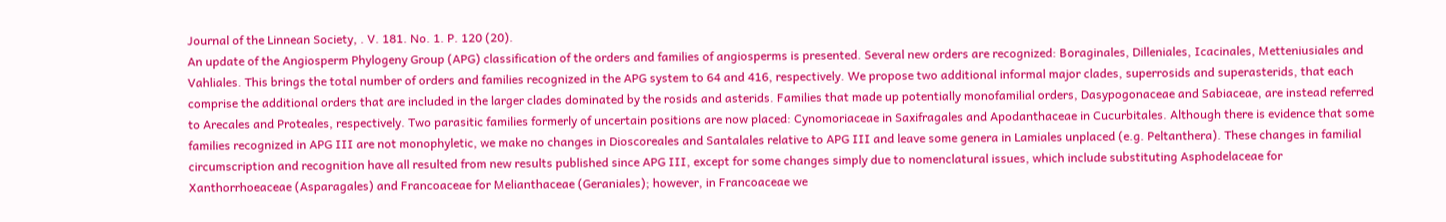Journal of the Linnean Society, . V. 181. No. 1. P. 120 (20).
An update of the Angiosperm Phylogeny Group (APG) classification of the orders and families of angiosperms is presented. Several new orders are recognized: Boraginales, Dilleniales, Icacinales, Metteniusiales and Vahliales. This brings the total number of orders and families recognized in the APG system to 64 and 416, respectively. We propose two additional informal major clades, superrosids and superasterids, that each comprise the additional orders that are included in the larger clades dominated by the rosids and asterids. Families that made up potentially monofamilial orders, Dasypogonaceae and Sabiaceae, are instead referred to Arecales and Proteales, respectively. Two parasitic families formerly of uncertain positions are now placed: Cynomoriaceae in Saxifragales and Apodanthaceae in Cucurbitales. Although there is evidence that some families recognized in APG III are not monophyletic, we make no changes in Dioscoreales and Santalales relative to APG III and leave some genera in Lamiales unplaced (e.g. Peltanthera). These changes in familial circumscription and recognition have all resulted from new results published since APG III, except for some changes simply due to nomenclatural issues, which include substituting Asphodelaceae for Xanthorrhoeaceae (Asparagales) and Francoaceae for Melianthaceae (Geraniales); however, in Francoaceae we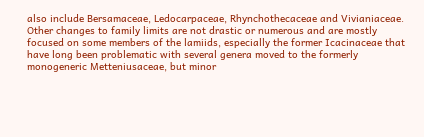also include Bersamaceae, Ledocarpaceae, Rhynchothecaceae and Vivianiaceae. Other changes to family limits are not drastic or numerous and are mostly focused on some members of the lamiids, especially the former Icacinaceae that have long been problematic with several genera moved to the formerly monogeneric Metteniusaceae, but minor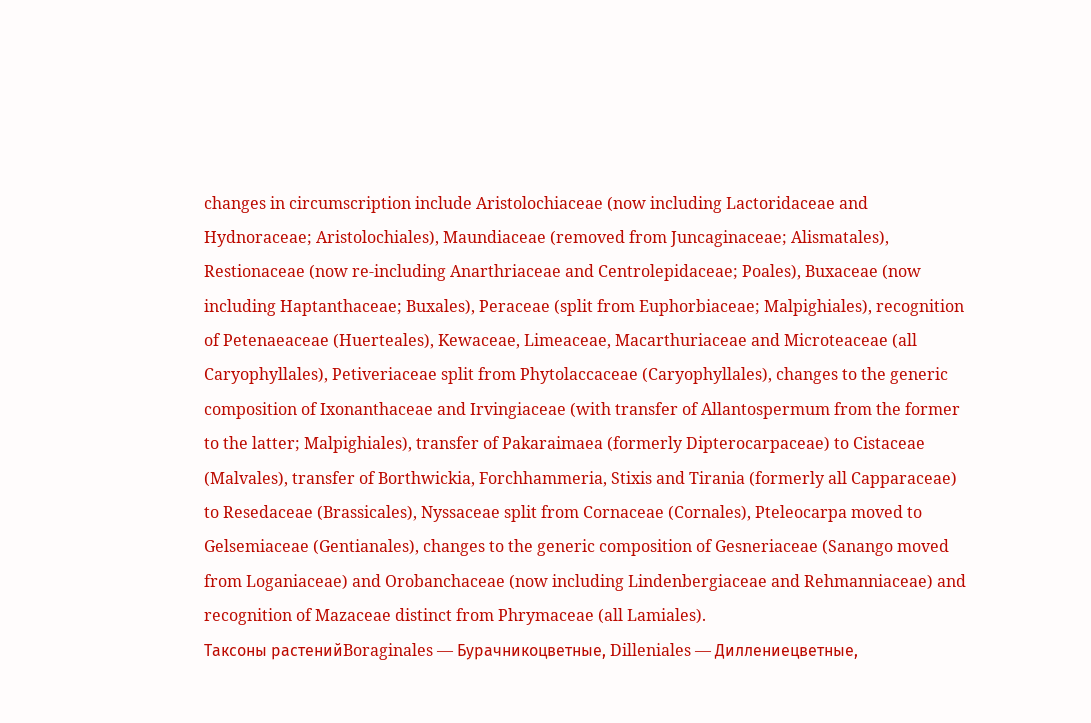changes in circumscription include Aristolochiaceae (now including Lactoridaceae and Hydnoraceae; Aristolochiales), Maundiaceae (removed from Juncaginaceae; Alismatales), Restionaceae (now re-including Anarthriaceae and Centrolepidaceae; Poales), Buxaceae (now including Haptanthaceae; Buxales), Peraceae (split from Euphorbiaceae; Malpighiales), recognition of Petenaeaceae (Huerteales), Kewaceae, Limeaceae, Macarthuriaceae and Microteaceae (all Caryophyllales), Petiveriaceae split from Phytolaccaceae (Caryophyllales), changes to the generic composition of Ixonanthaceae and Irvingiaceae (with transfer of Allantospermum from the former to the latter; Malpighiales), transfer of Pakaraimaea (formerly Dipterocarpaceae) to Cistaceae (Malvales), transfer of Borthwickia, Forchhammeria, Stixis and Tirania (formerly all Capparaceae) to Resedaceae (Brassicales), Nyssaceae split from Cornaceae (Cornales), Pteleocarpa moved to Gelsemiaceae (Gentianales), changes to the generic composition of Gesneriaceae (Sanango moved from Loganiaceae) and Orobanchaceae (now including Lindenbergiaceae and Rehmanniaceae) and recognition of Mazaceae distinct from Phrymaceae (all Lamiales).
Таксоны растенийBoraginales — Бурачникоцветные, Dilleniales — Диллениецветные,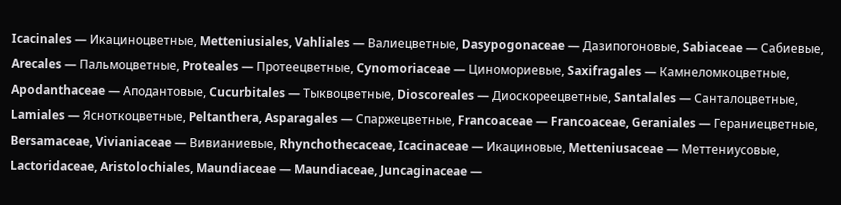Icacinales — Икациноцветные, Metteniusiales, Vahliales — Валиецветные, Dasypogonaceae — Дазипогоновые, Sabiaceae — Сабиевые, Arecales — Пальмоцветные, Proteales — Протеецветные, Cynomoriaceae — Циномориевые, Saxifragales — Камнеломкоцветные, Apodanthaceae — Аподантовые, Cucurbitales — Тыквоцветные, Dioscoreales — Диоскореецветные, Santalales — Санталоцветные, Lamiales — Ясноткоцветные, Peltanthera, Asparagales — Спаржецветные, Francoaceae — Francoaceae, Geraniales — Гераниецветные, Bersamaceae, Vivianiaceae — Вивианиевые, Rhynchothecaceae, Icacinaceae — Икациновые, Metteniusaceae — Меттениусовые, Lactoridaceae, Aristolochiales, Maundiaceae — Maundiaceae, Juncaginaceae —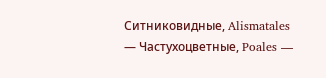Ситниковидные, Alismatales — Частухоцветные, Poales —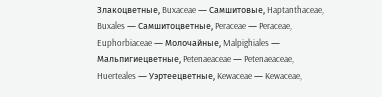Злакоцветные, Buxaceae — Самшитовые, Haptanthaceae, Buxales — Самшитоцветные, Peraceae — Peraceae, Euphorbiaceae — Молочайные, Malpighiales — Мальпигиецветные, Petenaeaceae — Petenaeaceae, Huerteales — Уэртеецветные, Kewaceae — Kewaceae,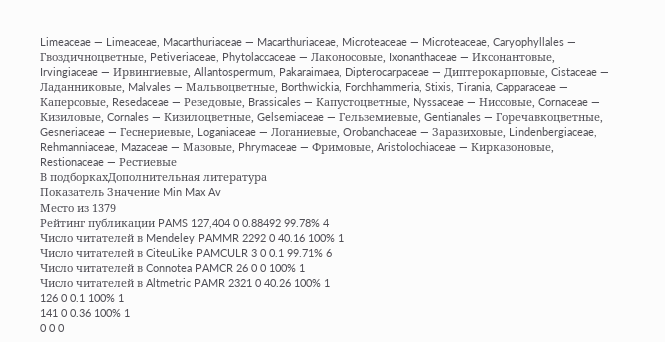Limeaceae — Limeaceae, Macarthuriaceae — Macarthuriaceae, Microteaceae — Microteaceae, Caryophyllales — Гвоздичноцветные, Petiveriaceae, Phytolaccaceae — Лаконосовые, Ixonanthaceae — Иксонантовые, Irvingiaceae — Ирвингиевые, Allantospermum, Pakaraimaea, Dipterocarpaceae — Диптерокарповые, Cistaceae — Ладанниковые, Malvales — Мальвоцветные, Borthwickia, Forchhammeria, Stixis, Tirania, Capparaceae — Каперсовые, Resedaceae — Резедовые, Brassicales — Капустоцветные, Nyssaceae — Ниссовые, Cornaceae — Кизиловые, Cornales — Кизилоцветные, Gelsemiaceae — Гельземиевые, Gentianales — Горечавкоцветные, Gesneriaceae — Геснериевые, Loganiaceae — Логаниевые, Orobanchaceae — Заразиховые, Lindenbergiaceae, Rehmanniaceae, Mazaceae — Мазовые, Phrymaceae — Фримовые, Aristolochiaceae — Кирказоновые, Restionaceae — Рестиевые
В подборкахДополнительная литература
Показатель Значение Min Max Av
Место из 1379
Рейтинг публикации PAMS 127,404 0 0.88492 99.78% 4
Число читателей в Mendeley PAMMR 2292 0 40.16 100% 1
Число читателей в CiteuLike PAMCULR 3 0 0.1 99.71% 6
Число читателей в Connotea PAMCR 26 0 0 100% 1
Число читателей в Altmetric PAMR 2321 0 40.26 100% 1
126 0 0.1 100% 1
141 0 0.36 100% 1
0 0 0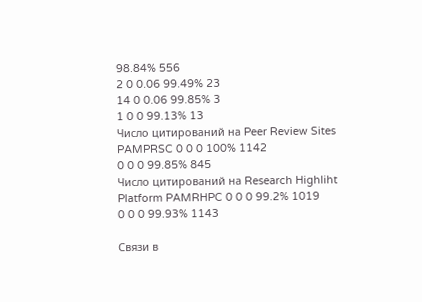98.84% 556
2 0 0.06 99.49% 23
14 0 0.06 99.85% 3
1 0 0 99.13% 13
Число цитирований на Peer Review Sites PAMPRSC 0 0 0 100% 1142
0 0 0 99.85% 845
Число цитирований на Research Highliht Platform PAMRHPC 0 0 0 99.2% 1019
0 0 0 99.93% 1143

Связи в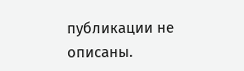публикации не описаны.